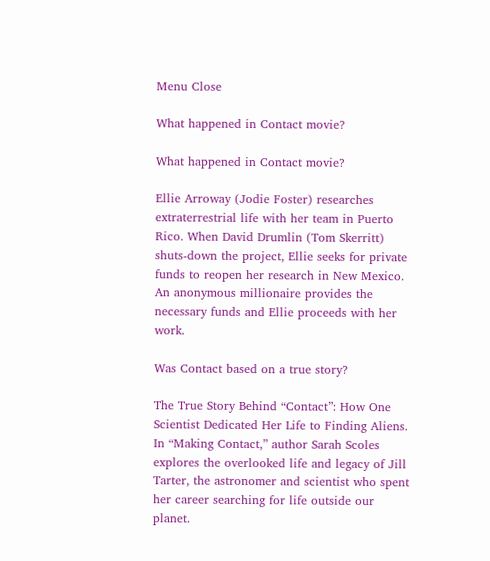Menu Close

What happened in Contact movie?

What happened in Contact movie?

Ellie Arroway (Jodie Foster) researches extraterrestrial life with her team in Puerto Rico. When David Drumlin (Tom Skerritt) shuts-down the project, Ellie seeks for private funds to reopen her research in New Mexico. An anonymous millionaire provides the necessary funds and Ellie proceeds with her work.

Was Contact based on a true story?

The True Story Behind “Contact”: How One Scientist Dedicated Her Life to Finding Aliens. In “Making Contact,” author Sarah Scoles explores the overlooked life and legacy of Jill Tarter, the astronomer and scientist who spent her career searching for life outside our planet.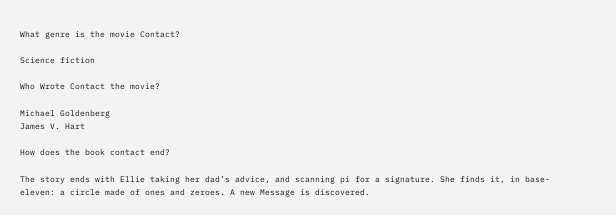What genre is the movie Contact?

Science fiction

Who Wrote Contact the movie?

Michael Goldenberg
James V. Hart

How does the book contact end?

The story ends with Ellie taking her dad’s advice, and scanning pi for a signature. She finds it, in base-eleven: a circle made of ones and zeroes. A new Message is discovered.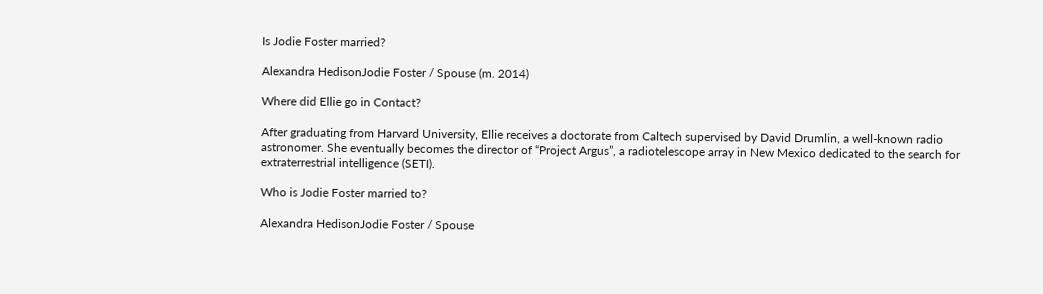Is Jodie Foster married?

Alexandra HedisonJodie Foster / Spouse (m. 2014)

Where did Ellie go in Contact?

After graduating from Harvard University, Ellie receives a doctorate from Caltech supervised by David Drumlin, a well-known radio astronomer. She eventually becomes the director of “Project Argus”, a radiotelescope array in New Mexico dedicated to the search for extraterrestrial intelligence (SETI).

Who is Jodie Foster married to?

Alexandra HedisonJodie Foster / Spouse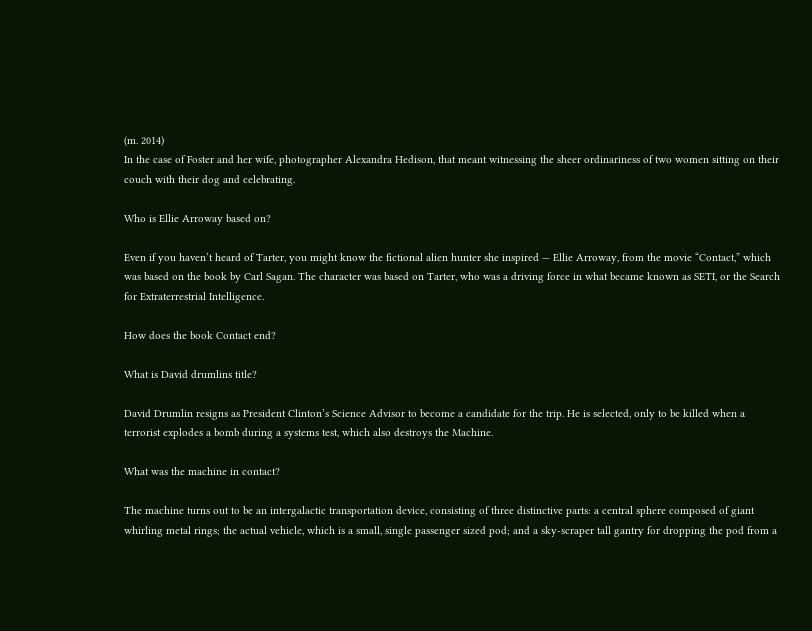(m. 2014)
In the case of Foster and her wife, photographer Alexandra Hedison, that meant witnessing the sheer ordinariness of two women sitting on their couch with their dog and celebrating.

Who is Ellie Arroway based on?

Even if you haven’t heard of Tarter, you might know the fictional alien hunter she inspired — Ellie Arroway, from the movie “Contact,” which was based on the book by Carl Sagan. The character was based on Tarter, who was a driving force in what became known as SETI, or the Search for Extraterrestrial Intelligence.

How does the book Contact end?

What is David drumlins title?

David Drumlin resigns as President Clinton’s Science Advisor to become a candidate for the trip. He is selected, only to be killed when a terrorist explodes a bomb during a systems test, which also destroys the Machine.

What was the machine in contact?

The machine turns out to be an intergalactic transportation device, consisting of three distinctive parts: a central sphere composed of giant whirling metal rings; the actual vehicle, which is a small, single passenger sized pod; and a sky-scraper tall gantry for dropping the pod from a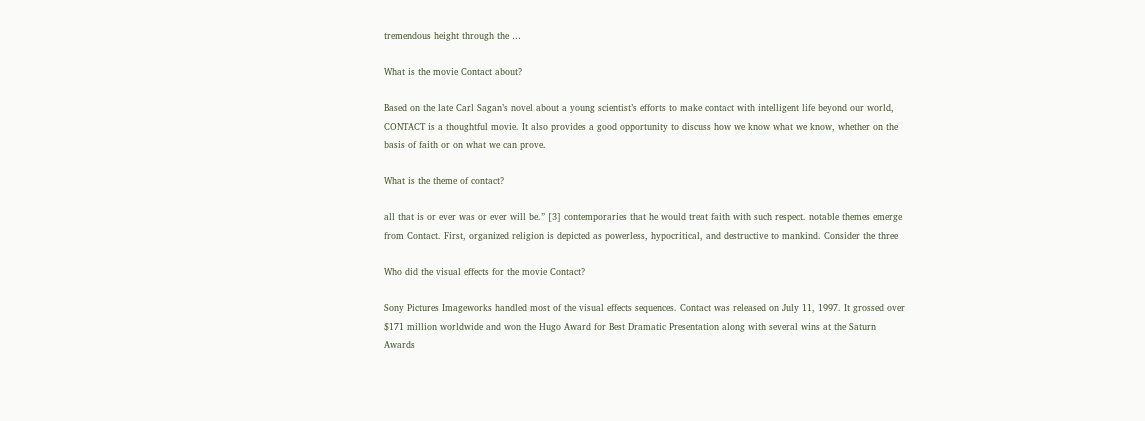tremendous height through the …

What is the movie Contact about?

Based on the late Carl Sagan’s novel about a young scientist’s efforts to make contact with intelligent life beyond our world, CONTACT is a thoughtful movie. It also provides a good opportunity to discuss how we know what we know, whether on the basis of faith or on what we can prove.

What is the theme of contact?

all that is or ever was or ever will be.” [3] contemporaries that he would treat faith with such respect. notable themes emerge from Contact. First, organized religion is depicted as powerless, hypocritical, and destructive to mankind. Consider the three

Who did the visual effects for the movie Contact?

Sony Pictures Imageworks handled most of the visual effects sequences. Contact was released on July 11, 1997. It grossed over $171 million worldwide and won the Hugo Award for Best Dramatic Presentation along with several wins at the Saturn Awards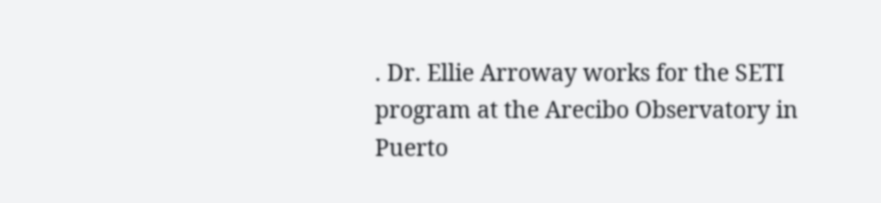. Dr. Ellie Arroway works for the SETI program at the Arecibo Observatory in Puerto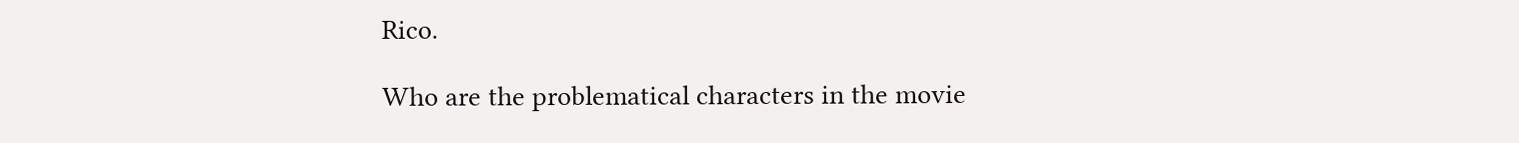Rico.

Who are the problematical characters in the movie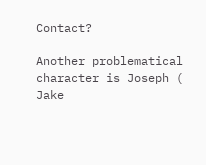Contact?

Another problematical character is Joseph ( Jake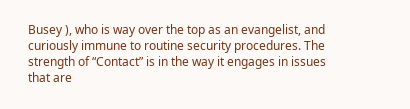Busey ), who is way over the top as an evangelist, and curiously immune to routine security procedures. The strength of “Contact” is in the way it engages in issues that are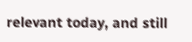relevant today, and still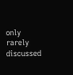only rarely discussed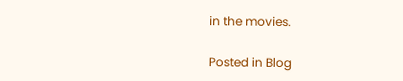in the movies.

Posted in Blog